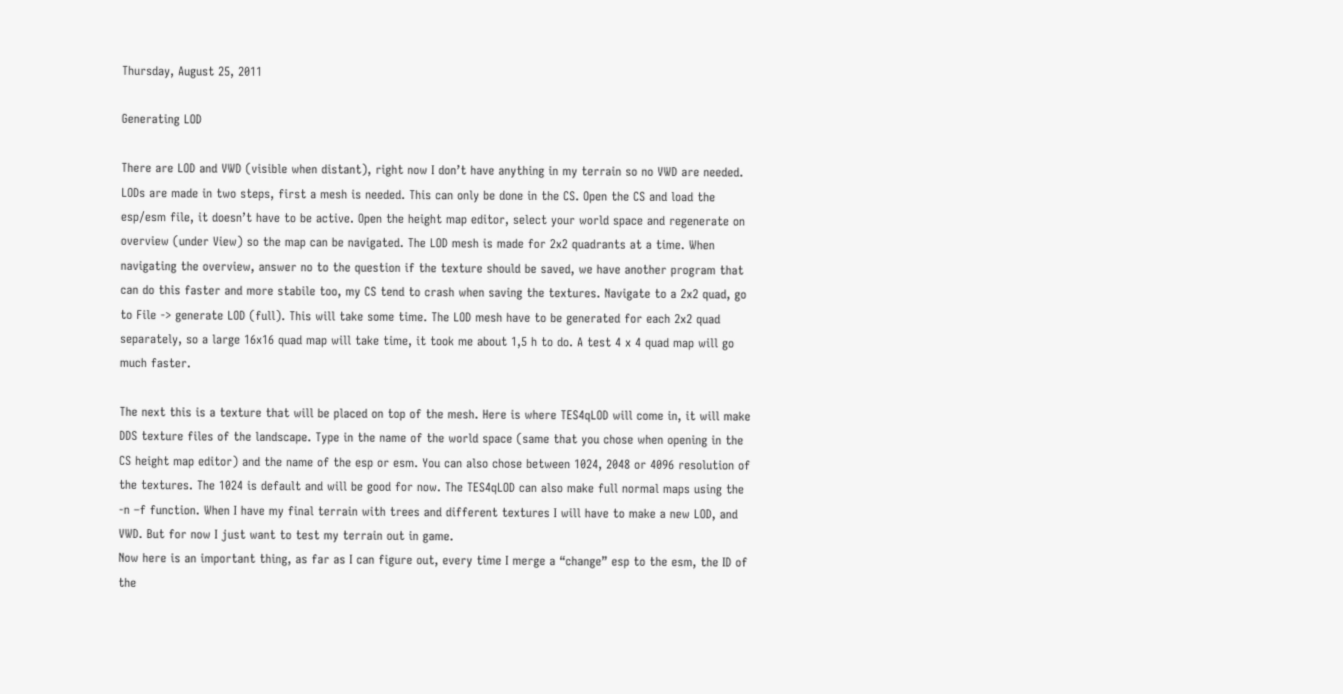Thursday, August 25, 2011

Generating LOD

There are LOD and VWD (visible when distant), right now I don’t have anything in my terrain so no VWD are needed. LODs are made in two steps, first a mesh is needed. This can only be done in the CS. Open the CS and load the esp/esm file, it doesn’t have to be active. Open the height map editor, select your world space and regenerate on overview (under View) so the map can be navigated. The LOD mesh is made for 2x2 quadrants at a time. When navigating the overview, answer no to the question if the texture should be saved, we have another program that can do this faster and more stabile too, my CS tend to crash when saving the textures. Navigate to a 2x2 quad, go to File -> generate LOD (full). This will take some time. The LOD mesh have to be generated for each 2x2 quad separately, so a large 16x16 quad map will take time, it took me about 1,5 h to do. A test 4 x 4 quad map will go much faster.

The next this is a texture that will be placed on top of the mesh. Here is where TES4qLOD will come in, it will make DDS texture files of the landscape. Type in the name of the world space (same that you chose when opening in the CS height map editor) and the name of the esp or esm. You can also chose between 1024, 2048 or 4096 resolution of the textures. The 1024 is default and will be good for now. The TES4qLOD can also make full normal maps using the -n –f function. When I have my final terrain with trees and different textures I will have to make a new LOD, and VWD. But for now I just want to test my terrain out in game.
Now here is an important thing, as far as I can figure out, every time I merge a “change” esp to the esm, the ID of the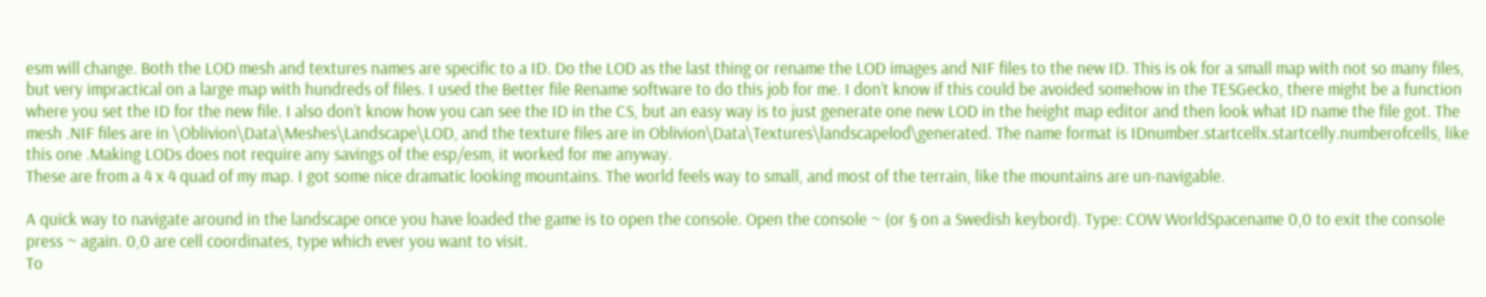esm will change. Both the LOD mesh and textures names are specific to a ID. Do the LOD as the last thing or rename the LOD images and NIF files to the new ID. This is ok for a small map with not so many files, but very impractical on a large map with hundreds of files. I used the Better file Rename software to do this job for me. I don’t know if this could be avoided somehow in the TESGecko, there might be a function where you set the ID for the new file. I also don’t know how you can see the ID in the CS, but an easy way is to just generate one new LOD in the height map editor and then look what ID name the file got. The mesh .NIF files are in \Oblivion\Data\Meshes\Landscape\LOD, and the texture files are in Oblivion\Data\Textures\landscapelod\generated. The name format is IDnumber.startcellx.startcelly.numberofcells, like this one .Making LODs does not require any savings of the esp/esm, it worked for me anyway.
These are from a 4 x 4 quad of my map. I got some nice dramatic looking mountains. The world feels way to small, and most of the terrain, like the mountains are un-navigable.

A quick way to navigate around in the landscape once you have loaded the game is to open the console. Open the console ~ (or § on a Swedish keybord). Type: COW WorldSpacename 0,0 to exit the console press ~ again. 0,0 are cell coordinates, type which ever you want to visit.
To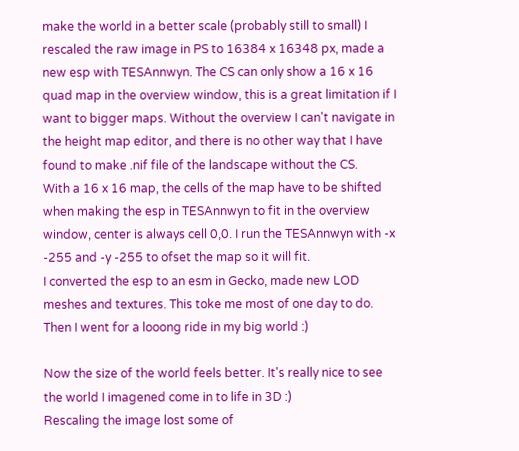make the world in a better scale (probably still to small) I rescaled the raw image in PS to 16384 x 16348 px, made a new esp with TESAnnwyn. The CS can only show a 16 x 16 quad map in the overview window, this is a great limitation if I want to bigger maps. Without the overview I can't navigate in the height map editor, and there is no other way that I have found to make .nif file of the landscape without the CS.
With a 16 x 16 map, the cells of the map have to be shifted when making the esp in TESAnnwyn to fit in the overview window, center is always cell 0,0. I run the TESAnnwyn with -x -255 and -y -255 to ofset the map so it will fit.
I converted the esp to an esm in Gecko, made new LOD meshes and textures. This toke me most of one day to do. Then I went for a looong ride in my big world :)

Now the size of the world feels better. It's really nice to see the world I imagened come in to life in 3D :)
Rescaling the image lost some of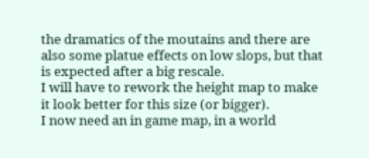the dramatics of the moutains and there are also some platue effects on low slops, but that is expected after a big rescale.
I will have to rework the height map to make it look better for this size (or bigger).
I now need an in game map, in a world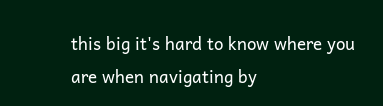this big it's hard to know where you are when navigating by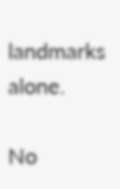landmarks alone.

No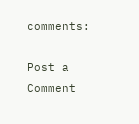comments:

Post a Comment